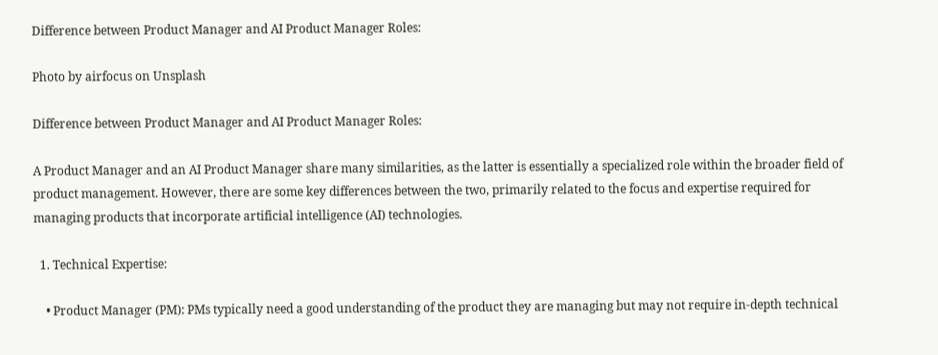Difference between Product Manager and AI Product Manager Roles:

Photo by airfocus on Unsplash

Difference between Product Manager and AI Product Manager Roles:

A Product Manager and an AI Product Manager share many similarities, as the latter is essentially a specialized role within the broader field of product management. However, there are some key differences between the two, primarily related to the focus and expertise required for managing products that incorporate artificial intelligence (AI) technologies.

  1. Technical Expertise:

    • Product Manager (PM): PMs typically need a good understanding of the product they are managing but may not require in-depth technical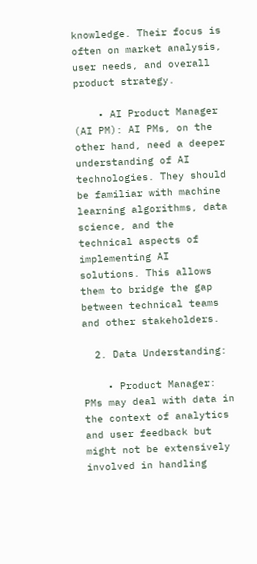knowledge. Their focus is often on market analysis, user needs, and overall product strategy.

    • AI Product Manager (AI PM): AI PMs, on the other hand, need a deeper understanding of AI technologies. They should be familiar with machine learning algorithms, data science, and the technical aspects of implementing AI solutions. This allows them to bridge the gap between technical teams and other stakeholders.

  2. Data Understanding:

    • Product Manager: PMs may deal with data in the context of analytics and user feedback but might not be extensively involved in handling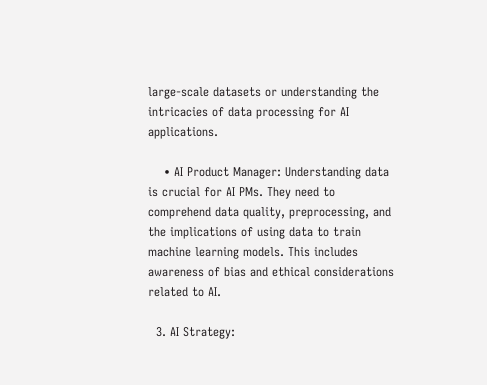large-scale datasets or understanding the intricacies of data processing for AI applications.

    • AI Product Manager: Understanding data is crucial for AI PMs. They need to comprehend data quality, preprocessing, and the implications of using data to train machine learning models. This includes awareness of bias and ethical considerations related to AI.

  3. AI Strategy: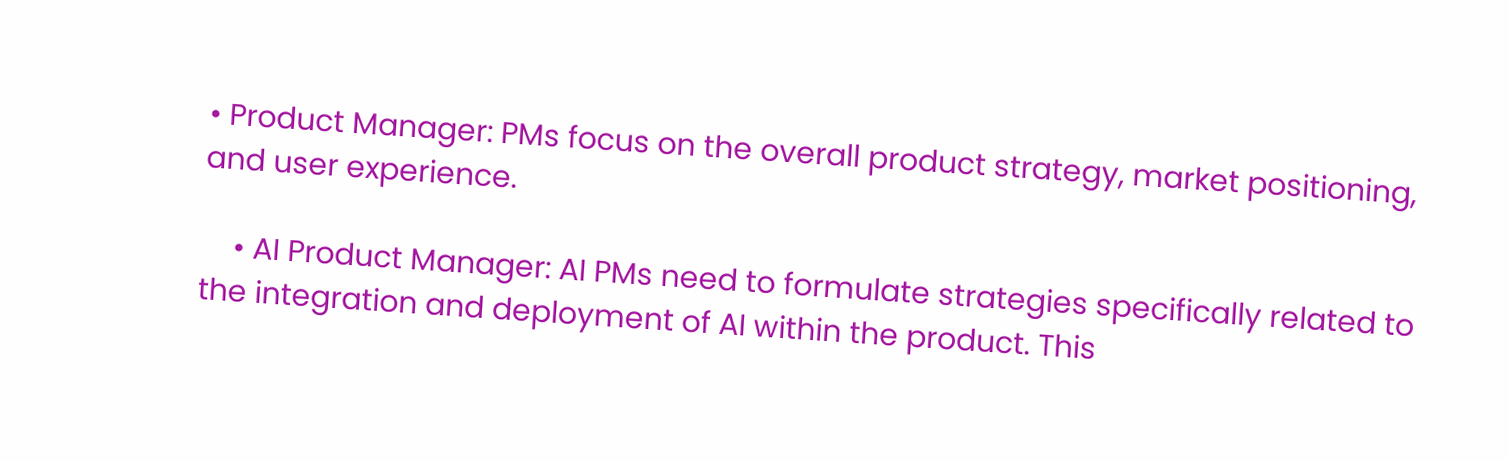• Product Manager: PMs focus on the overall product strategy, market positioning, and user experience.

    • AI Product Manager: AI PMs need to formulate strategies specifically related to the integration and deployment of AI within the product. This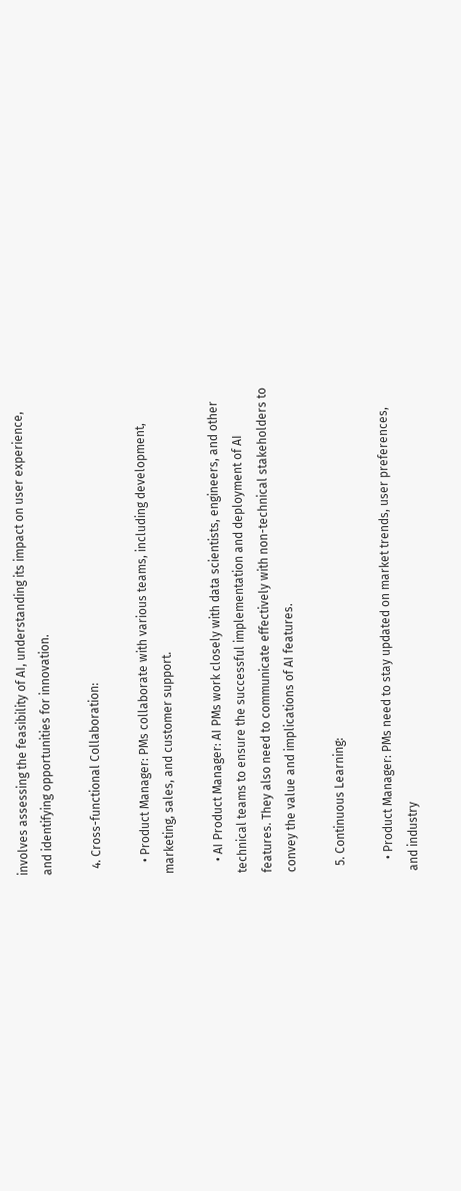involves assessing the feasibility of AI, understanding its impact on user experience, and identifying opportunities for innovation.

  4. Cross-functional Collaboration:

    • Product Manager: PMs collaborate with various teams, including development, marketing, sales, and customer support.

    • AI Product Manager: AI PMs work closely with data scientists, engineers, and other technical teams to ensure the successful implementation and deployment of AI features. They also need to communicate effectively with non-technical stakeholders to convey the value and implications of AI features.

  5. Continuous Learning:

    • Product Manager: PMs need to stay updated on market trends, user preferences, and industry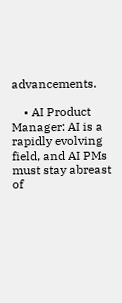advancements.

    • AI Product Manager: AI is a rapidly evolving field, and AI PMs must stay abreast of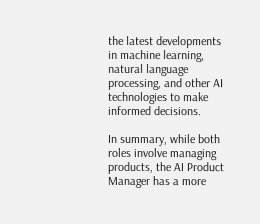the latest developments in machine learning, natural language processing, and other AI technologies to make informed decisions.

In summary, while both roles involve managing products, the AI Product Manager has a more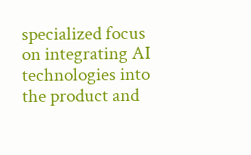specialized focus on integrating AI technologies into the product and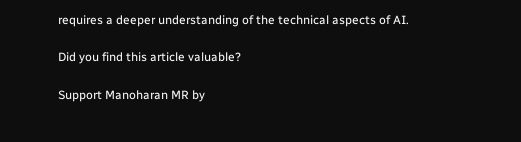requires a deeper understanding of the technical aspects of AI.

Did you find this article valuable?

Support Manoharan MR by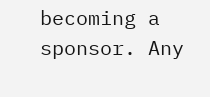becoming a sponsor. Any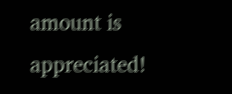amount is appreciated!